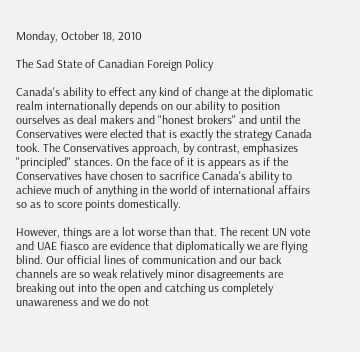Monday, October 18, 2010

The Sad State of Canadian Foreign Policy

Canada's ability to effect any kind of change at the diplomatic realm internationally depends on our ability to position ourselves as deal makers and "honest brokers" and until the Conservatives were elected that is exactly the strategy Canada took. The Conservatives approach, by contrast, emphasizes "principled" stances. On the face of it is appears as if the Conservatives have chosen to sacrifice Canada's ability to achieve much of anything in the world of international affairs so as to score points domestically.

However, things are a lot worse than that. The recent UN vote and UAE fiasco are evidence that diplomatically we are flying blind. Our official lines of communication and our back channels are so weak relatively minor disagreements are breaking out into the open and catching us completely unawareness and we do not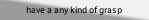have a any kind of grasp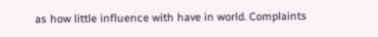as how little influence with have in world. Complaints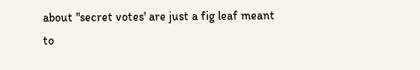about "secret votes' are just a fig leaf meant to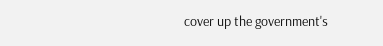cover up the government's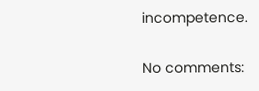incompetence.

No comments: